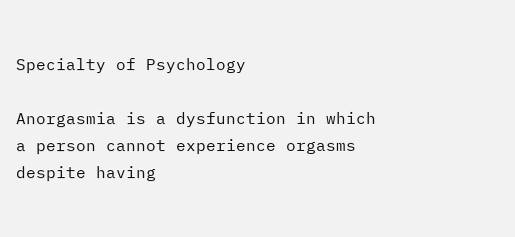Specialty of Psychology

Anorgasmia is a dysfunction in which a person cannot experience orgasms despite having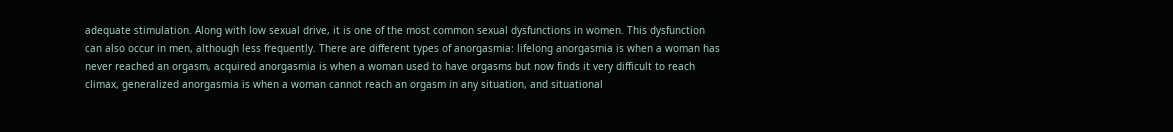adequate stimulation. Along with low sexual drive, it is one of the most common sexual dysfunctions in women. This dysfunction can also occur in men, although less frequently. There are different types of anorgasmia: lifelong anorgasmia is when a woman has never reached an orgasm, acquired anorgasmia is when a woman used to have orgasms but now finds it very difficult to reach climax, generalized anorgasmia is when a woman cannot reach an orgasm in any situation, and situational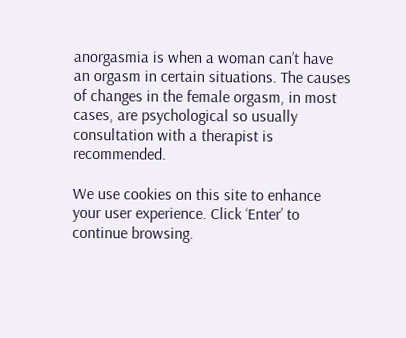anorgasmia is when a woman can’t have an orgasm in certain situations. The causes of changes in the female orgasm, in most cases, are psychological so usually consultation with a therapist is recommended.

We use cookies on this site to enhance your user experience. Click ‘Enter’ to continue browsing.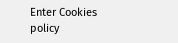Enter Cookies policy